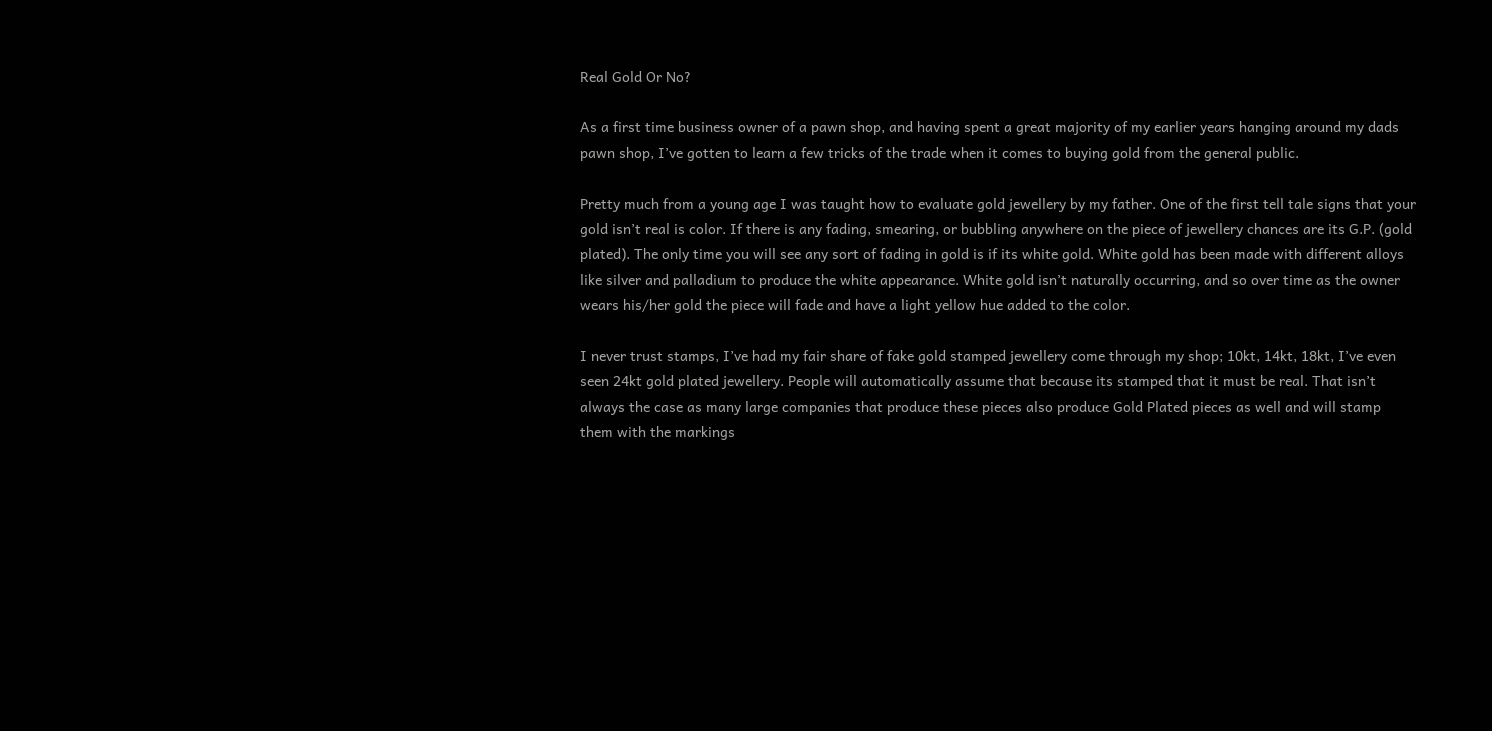Real Gold Or No?

As a first time business owner of a pawn shop, and having spent a great majority of my earlier years hanging around my dads pawn shop, I’ve gotten to learn a few tricks of the trade when it comes to buying gold from the general public.

Pretty much from a young age I was taught how to evaluate gold jewellery by my father. One of the first tell tale signs that your gold isn’t real is color. If there is any fading, smearing, or bubbling anywhere on the piece of jewellery chances are its G.P. (gold plated). The only time you will see any sort of fading in gold is if its white gold. White gold has been made with different alloys like silver and palladium to produce the white appearance. White gold isn’t naturally occurring, and so over time as the owner wears his/her gold the piece will fade and have a light yellow hue added to the color.

I never trust stamps, I’ve had my fair share of fake gold stamped jewellery come through my shop; 10kt, 14kt, 18kt, I’ve even seen 24kt gold plated jewellery. People will automatically assume that because its stamped that it must be real. That isn’t always the case as many large companies that produce these pieces also produce Gold Plated pieces as well and will stamp them with the markings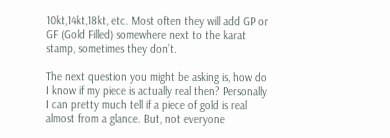10kt,14kt,18kt, etc. Most often they will add GP or GF (Gold Filled) somewhere next to the karat stamp, sometimes they don’t.

The next question you might be asking is, how do I know if my piece is actually real then? Personally I can pretty much tell if a piece of gold is real almost from a glance. But, not everyone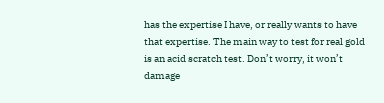has the expertise I have, or really wants to have that expertise. The main way to test for real gold is an acid scratch test. Don’t worry, it won’t damage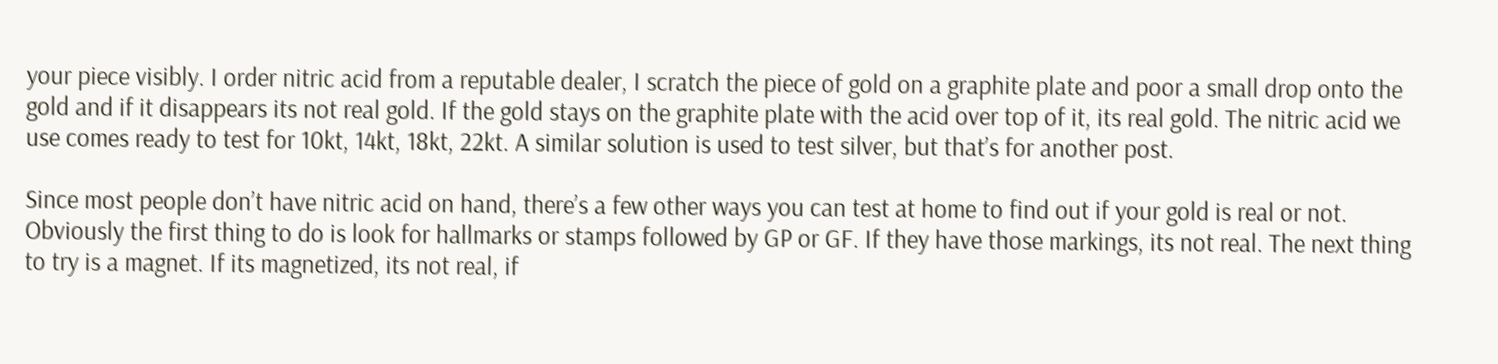your piece visibly. I order nitric acid from a reputable dealer, I scratch the piece of gold on a graphite plate and poor a small drop onto the gold and if it disappears its not real gold. If the gold stays on the graphite plate with the acid over top of it, its real gold. The nitric acid we use comes ready to test for 10kt, 14kt, 18kt, 22kt. A similar solution is used to test silver, but that’s for another post.

Since most people don’t have nitric acid on hand, there’s a few other ways you can test at home to find out if your gold is real or not. Obviously the first thing to do is look for hallmarks or stamps followed by GP or GF. If they have those markings, its not real. The next thing to try is a magnet. If its magnetized, its not real, if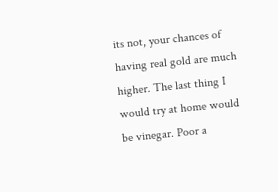its not, your chances of having real gold are much higher. The last thing I would try at home would be vinegar. Poor a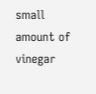small amount of vinegar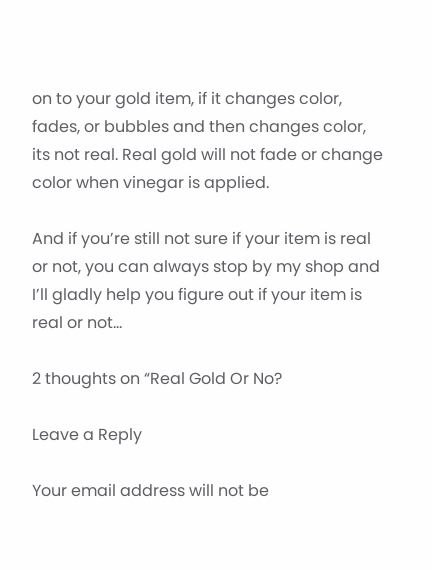on to your gold item, if it changes color, fades, or bubbles and then changes color, its not real. Real gold will not fade or change color when vinegar is applied.

And if you’re still not sure if your item is real or not, you can always stop by my shop and I’ll gladly help you figure out if your item is real or not…

2 thoughts on “Real Gold Or No?

Leave a Reply

Your email address will not be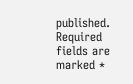published. Required fields are marked *